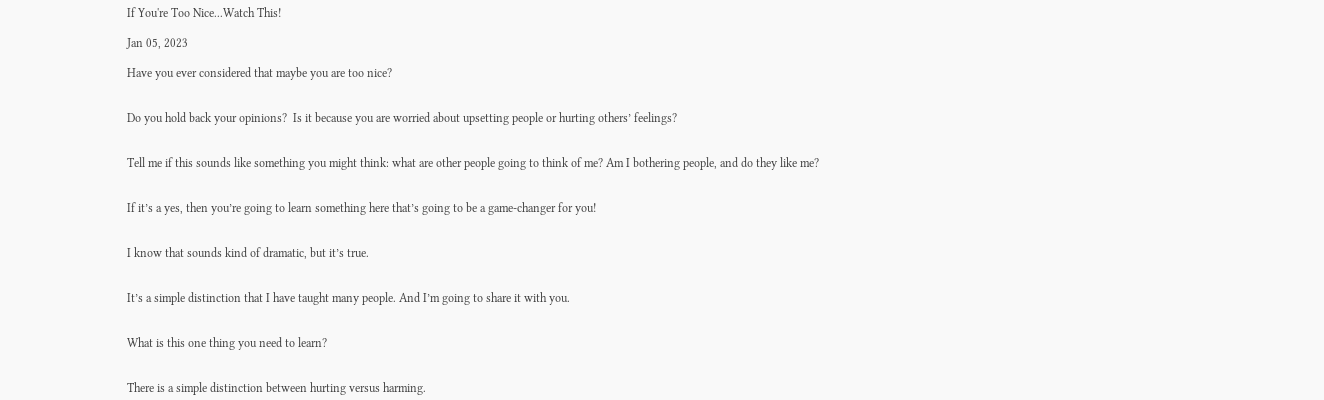If You're Too Nice...Watch This!

Jan 05, 2023

Have you ever considered that maybe you are too nice?


Do you hold back your opinions?  Is it because you are worried about upsetting people or hurting others’ feelings?


Tell me if this sounds like something you might think: what are other people going to think of me? Am I bothering people, and do they like me?


If it’s a yes, then you’re going to learn something here that’s going to be a game-changer for you!


I know that sounds kind of dramatic, but it’s true.


It’s a simple distinction that I have taught many people. And I’m going to share it with you.


What is this one thing you need to learn?


There is a simple distinction between hurting versus harming.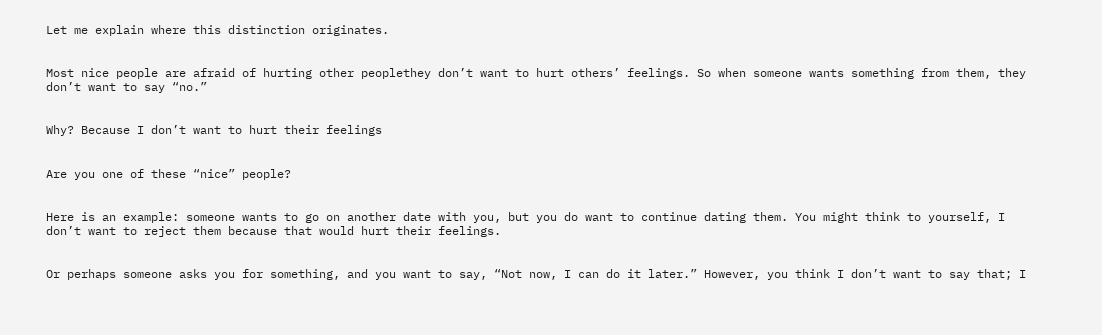Let me explain where this distinction originates.


Most nice people are afraid of hurting other peoplethey don’t want to hurt others’ feelings. So when someone wants something from them, they don’t want to say “no.”


Why? Because I don’t want to hurt their feelings


Are you one of these “nice” people?


Here is an example: someone wants to go on another date with you, but you do want to continue dating them. You might think to yourself, I don’t want to reject them because that would hurt their feelings.


Or perhaps someone asks you for something, and you want to say, “Not now, I can do it later.” However, you think I don’t want to say that; I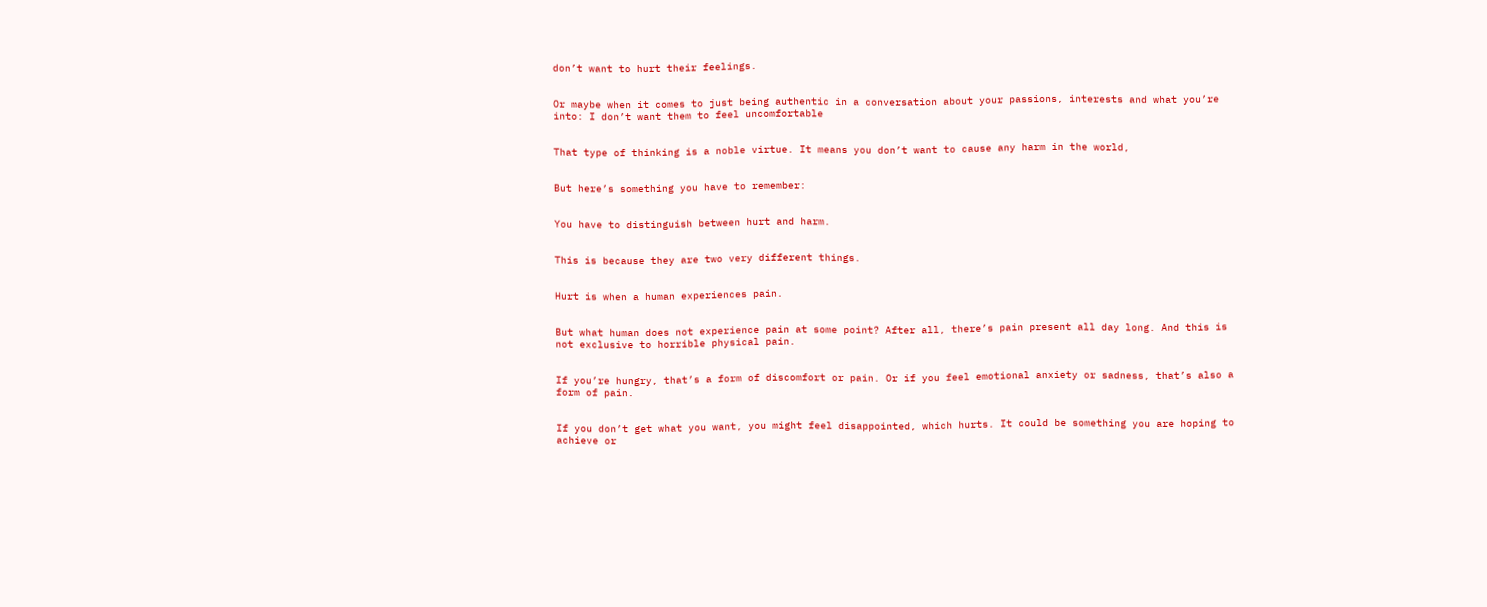don’t want to hurt their feelings.


Or maybe when it comes to just being authentic in a conversation about your passions, interests and what you’re into: I don’t want them to feel uncomfortable


That type of thinking is a noble virtue. It means you don’t want to cause any harm in the world,


But here’s something you have to remember:


You have to distinguish between hurt and harm.


This is because they are two very different things.


Hurt is when a human experiences pain.


But what human does not experience pain at some point? After all, there’s pain present all day long. And this is not exclusive to horrible physical pain.


If you’re hungry, that’s a form of discomfort or pain. Or if you feel emotional anxiety or sadness, that’s also a form of pain.


If you don’t get what you want, you might feel disappointed, which hurts. It could be something you are hoping to achieve or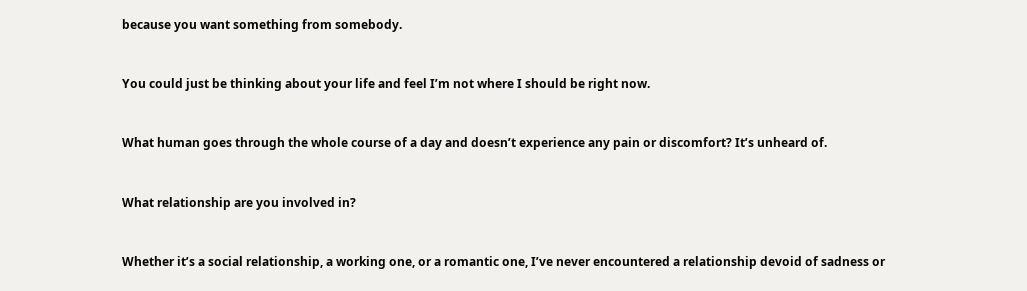because you want something from somebody.


You could just be thinking about your life and feel I’m not where I should be right now.


What human goes through the whole course of a day and doesn’t experience any pain or discomfort? It’s unheard of.


What relationship are you involved in?


Whether it’s a social relationship, a working one, or a romantic one, I’ve never encountered a relationship devoid of sadness or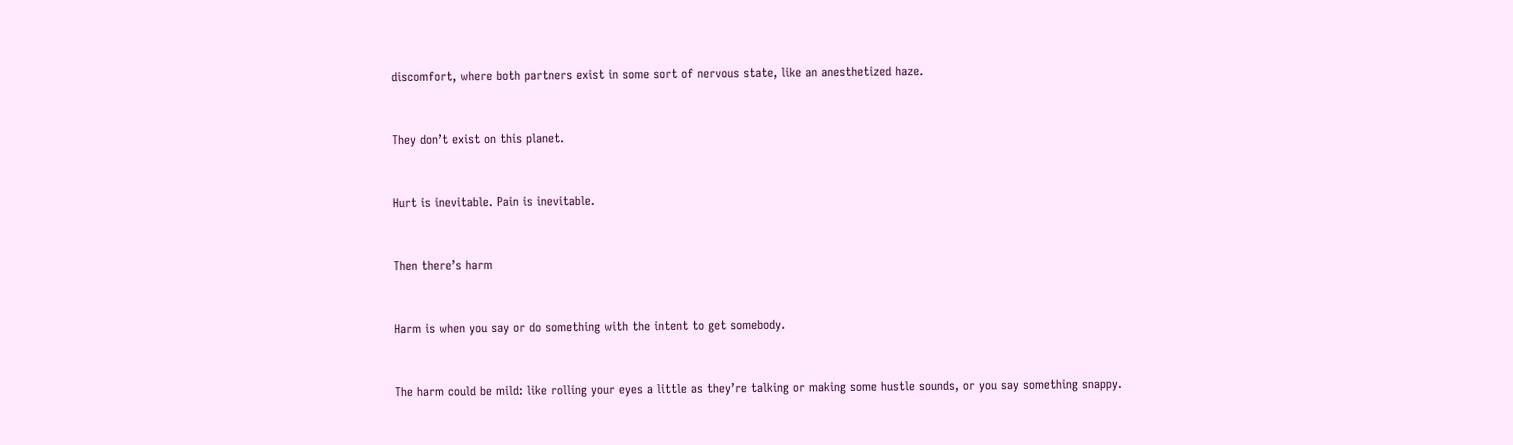discomfort, where both partners exist in some sort of nervous state, like an anesthetized haze.


They don’t exist on this planet.


Hurt is inevitable. Pain is inevitable.


Then there’s harm


Harm is when you say or do something with the intent to get somebody.


The harm could be mild: like rolling your eyes a little as they’re talking or making some hustle sounds, or you say something snappy.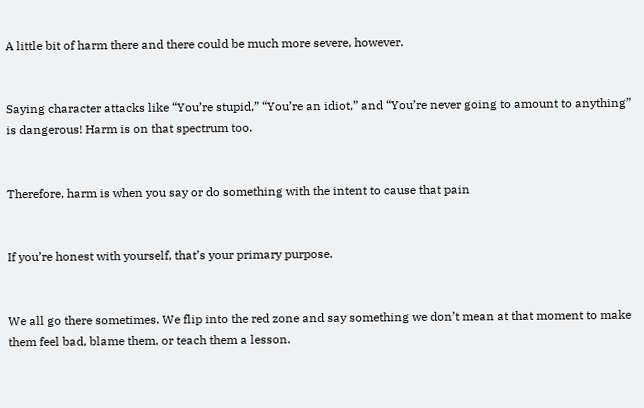A little bit of harm there and there could be much more severe, however.


Saying character attacks like “You’re stupid,” “You’re an idiot,” and “You’re never going to amount to anything” is dangerous! Harm is on that spectrum too.


Therefore, harm is when you say or do something with the intent to cause that pain


If you’re honest with yourself, that’s your primary purpose.


We all go there sometimes. We flip into the red zone and say something we don’t mean at that moment to make them feel bad, blame them, or teach them a lesson.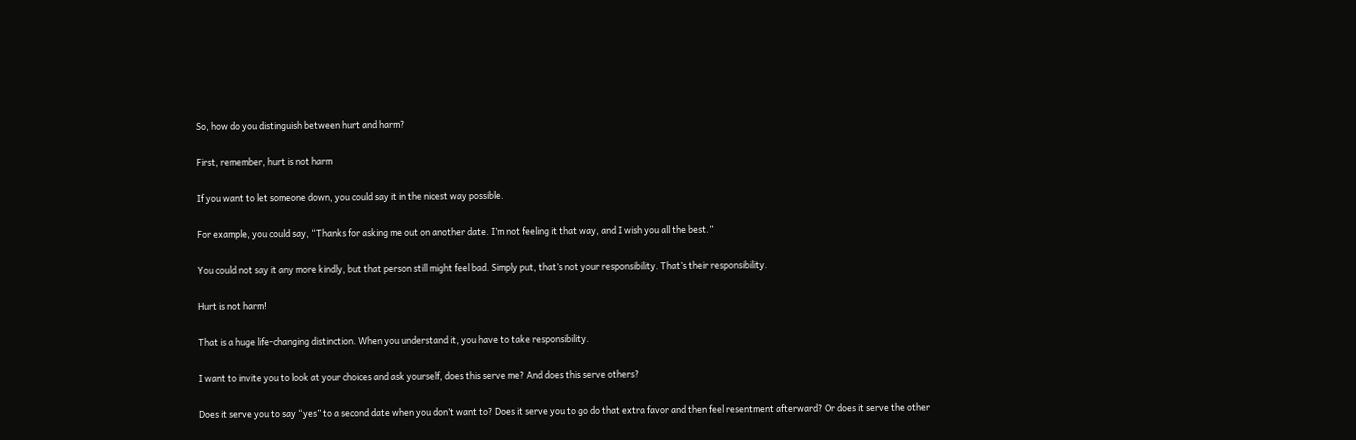So, how do you distinguish between hurt and harm?


First, remember, hurt is not harm


If you want to let someone down, you could say it in the nicest way possible.


For example, you could say, “Thanks for asking me out on another date. I’m not feeling it that way, and I wish you all the best.”


You could not say it any more kindly, but that person still might feel bad. Simply put, that’s not your responsibility. That’s their responsibility.


Hurt is not harm!


That is a huge life-changing distinction. When you understand it, you have to take responsibility.


I want to invite you to look at your choices and ask yourself, does this serve me? And does this serve others?


Does it serve you to say “yes” to a second date when you don’t want to? Does it serve you to go do that extra favor and then feel resentment afterward? Or does it serve the other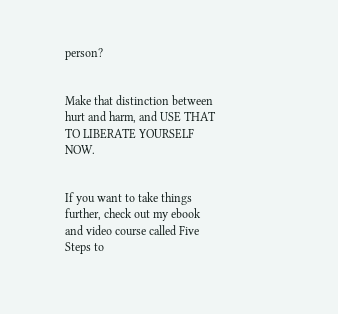person?


Make that distinction between hurt and harm, and USE THAT TO LIBERATE YOURSELF NOW.


If you want to take things further, check out my ebook and video course called Five Steps to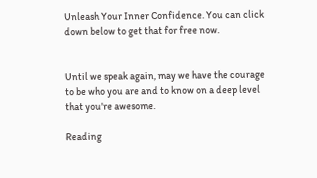Unleash Your Inner Confidence. You can click down below to get that for free now.


Until we speak again, may we have the courage to be who you are and to know on a deep level that you're awesome.

Reading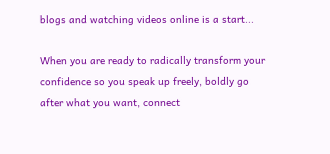blogs and watching videos online is a start...

When you are ready to radically transform your confidence so you speak up freely, boldly go after what you want, connect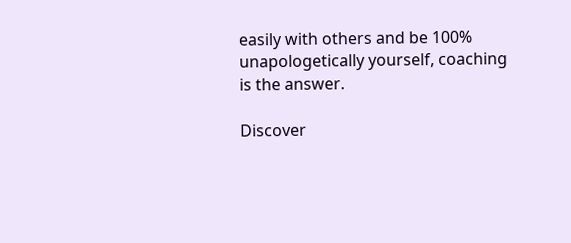easily with others and be 100% unapologetically yourself, coaching is the answer.

Discover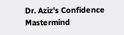Dr. Aziz's Confidence Mastermind